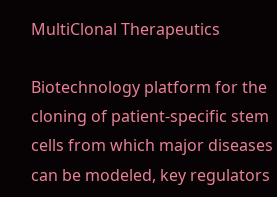MultiClonal Therapeutics

Biotechnology platform for the cloning of patient-specific stem cells from which major diseases can be modeled, key regulators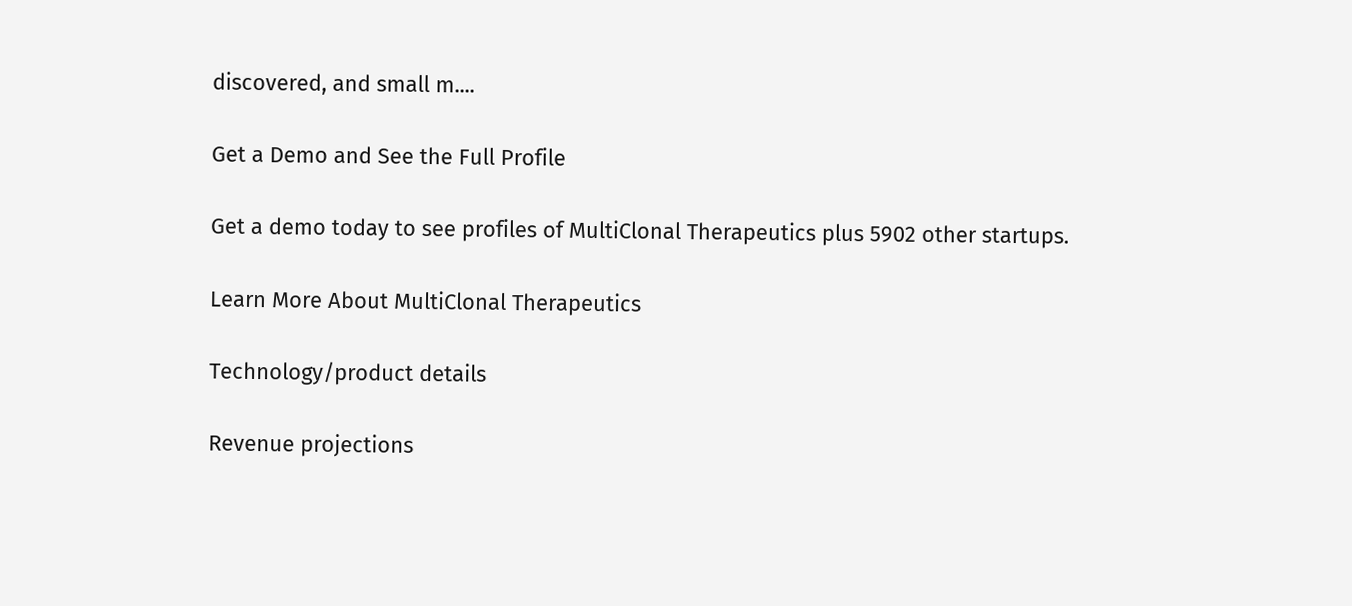discovered, and small m....

Get a Demo and See the Full Profile

Get a demo today to see profiles of MultiClonal Therapeutics plus 5902 other startups.

Learn More About MultiClonal Therapeutics

Technology/product details

Revenue projections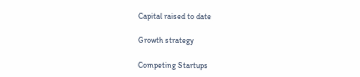Capital raised to date

Growth strategy

Competing Startups